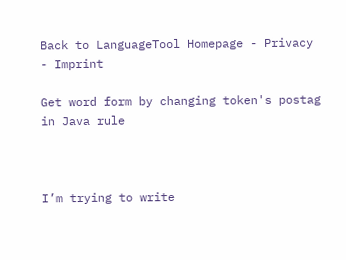Back to LanguageTool Homepage - Privacy - Imprint

Get word form by changing token's postag in Java rule



I’m trying to write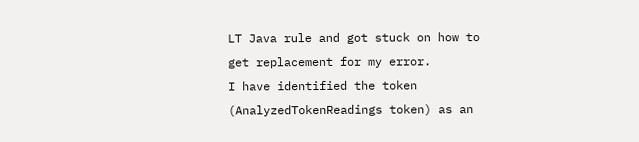LT Java rule and got stuck on how to get replacement for my error.
I have identified the token (AnalyzedTokenReadings token) as an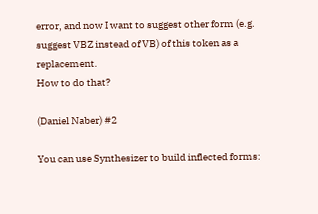error, and now I want to suggest other form (e.g. suggest VBZ instead of VB) of this token as a replacement.
How to do that?

(Daniel Naber) #2

You can use Synthesizer to build inflected forms: